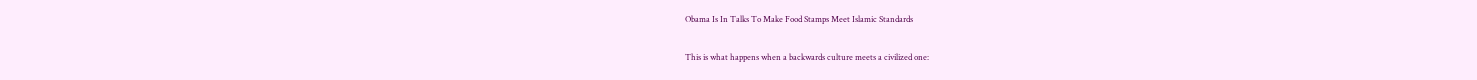Obama Is In Talks To Make Food Stamps Meet Islamic Standards

This is what happens when a backwards culture meets a civilized one: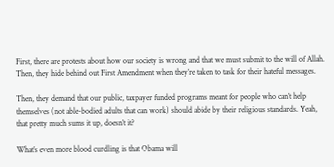First, there are protests about how our society is wrong and that we must submit to the will of Allah. Then, they hide behind out First Amendment when they’re taken to task for their hateful messages.

Then, they demand that our public, taxpayer funded programs meant for people who can’t help themselves (not able-bodied adults that can work) should abide by their religious standards. Yeah, that pretty much sums it up, doesn’t it?

What’s even more blood curdling is that Obama will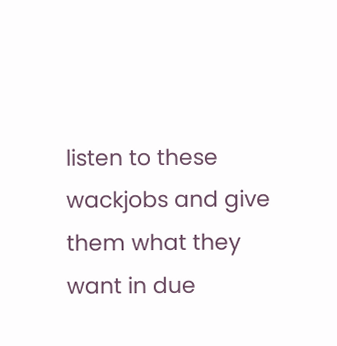listen to these wackjobs and give them what they want in due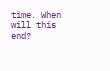time. When will this end?